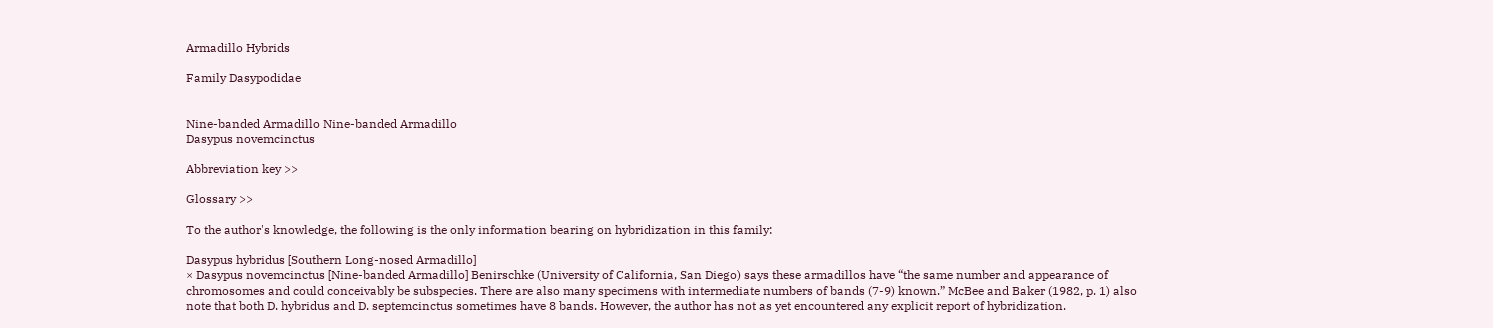Armadillo Hybrids

Family Dasypodidae


Nine-banded Armadillo Nine-banded Armadillo
Dasypus novemcinctus

Abbreviation key >>

Glossary >>

To the author's knowledge, the following is the only information bearing on hybridization in this family:

Dasypus hybridus [Southern Long-nosed Armadillo]
× Dasypus novemcinctus [Nine-banded Armadillo] Benirschke (University of California, San Diego) says these armadillos have “the same number and appearance of chromosomes and could conceivably be subspecies. There are also many specimens with intermediate numbers of bands (7-9) known.” McBee and Baker (1982, p. 1) also note that both D. hybridus and D. septemcinctus sometimes have 8 bands. However, the author has not as yet encountered any explicit report of hybridization.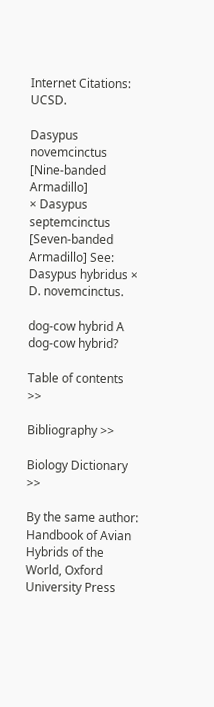Internet Citations: UCSD.

Dasypus novemcinctus [Nine-banded Armadillo]
× Dasypus septemcinctus [Seven-banded Armadillo] See: Dasypus hybridus × D. novemcinctus.

dog-cow hybrid A dog-cow hybrid?

Table of contents >>

Bibliography >>

Biology Dictionary >>

By the same author: Handbook of Avian Hybrids of the World, Oxford University Press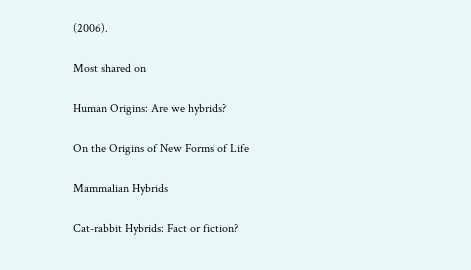(2006).

Most shared on

Human Origins: Are we hybrids?

On the Origins of New Forms of Life

Mammalian Hybrids

Cat-rabbit Hybrids: Fact or fiction?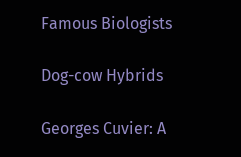Famous Biologists

Dog-cow Hybrids

Georges Cuvier: A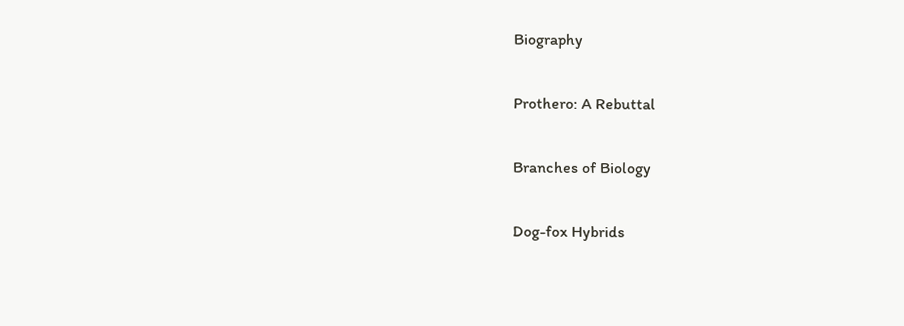Biography

Prothero: A Rebuttal

Branches of Biology

Dog-fox Hybrids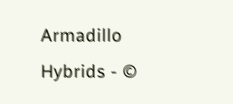Armadillo Hybrids - ©